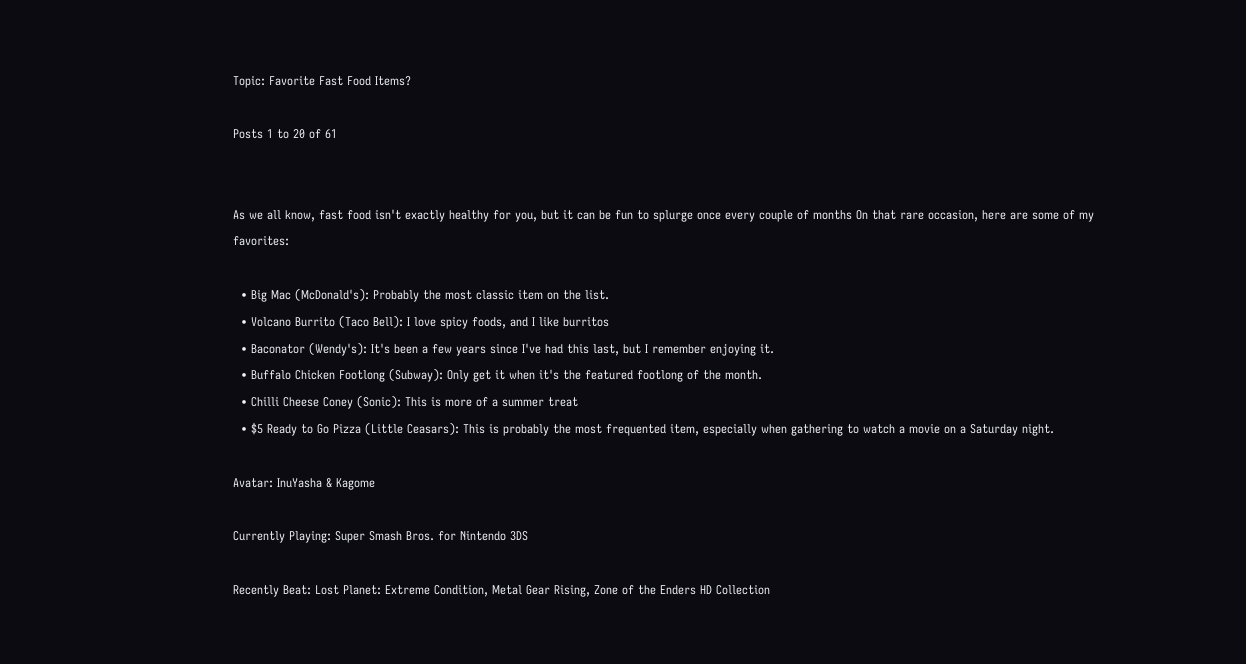Topic: Favorite Fast Food Items?

Posts 1 to 20 of 61


As we all know, fast food isn't exactly healthy for you, but it can be fun to splurge once every couple of months On that rare occasion, here are some of my favorites:

  • Big Mac (McDonald's): Probably the most classic item on the list.
  • Volcano Burrito (Taco Bell): I love spicy foods, and I like burritos
  • Baconator (Wendy's): It's been a few years since I've had this last, but I remember enjoying it.
  • Buffalo Chicken Footlong (Subway): Only get it when it's the featured footlong of the month.
  • Chilli Cheese Coney (Sonic): This is more of a summer treat
  • $5 Ready to Go Pizza (Little Ceasars): This is probably the most frequented item, especially when gathering to watch a movie on a Saturday night.

Avatar: InuYasha & Kagome

Currently Playing: Super Smash Bros. for Nintendo 3DS

Recently Beat: Lost Planet: Extreme Condition, Metal Gear Rising, Zone of the Enders HD Collection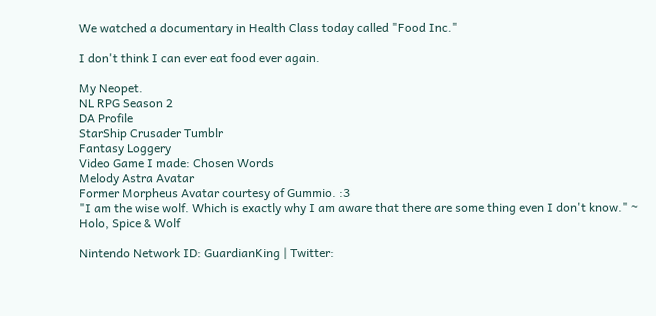We watched a documentary in Health Class today called "Food Inc."

I don't think I can ever eat food ever again.

My Neopet.
NL RPG Season 2
DA Profile
StarShip Crusader Tumblr
Fantasy Loggery
Video Game I made: Chosen Words
Melody Astra Avatar
Former Morpheus Avatar courtesy of Gummio. :3
"I am the wise wolf. Which is exactly why I am aware that there are some thing even I don't know." ~ Holo, Spice & Wolf

Nintendo Network ID: GuardianKing | Twitter: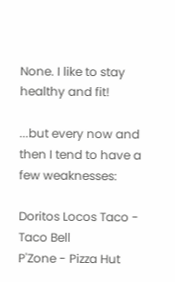None. I like to stay healthy and fit!

...but every now and then I tend to have a few weaknesses:

Doritos Locos Taco - Taco Bell
P'Zone - Pizza Hut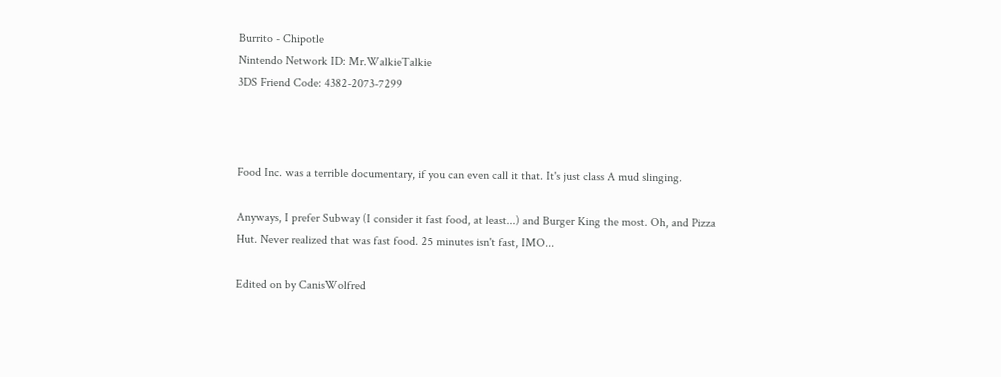Burrito - Chipotle
Nintendo Network ID: Mr.WalkieTalkie
3DS Friend Code: 4382-2073-7299



Food Inc. was a terrible documentary, if you can even call it that. It's just class A mud slinging.

Anyways, I prefer Subway (I consider it fast food, at least...) and Burger King the most. Oh, and Pizza Hut. Never realized that was fast food. 25 minutes isn't fast, IMO...

Edited on by CanisWolfred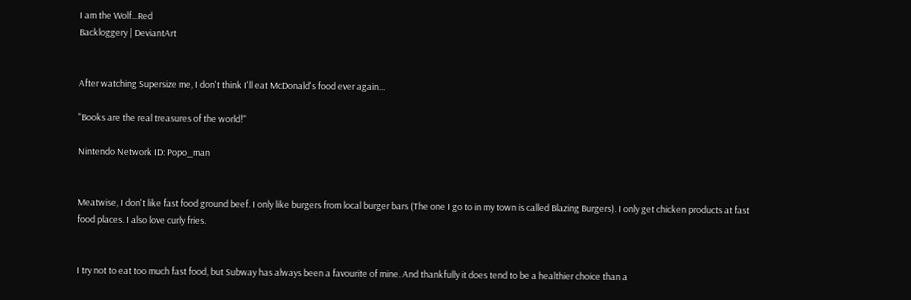I am the Wolf...Red
Backloggery | DeviantArt


After watching Supersize me, I don't think I'll eat McDonald's food ever again...

"Books are the real treasures of the world!"

Nintendo Network ID: Popo_man


Meatwise, I don't like fast food ground beef. I only like burgers from local burger bars (The one I go to in my town is called Blazing Burgers). I only get chicken products at fast food places. I also love curly fries.


I try not to eat too much fast food, but Subway has always been a favourite of mine. And thankfully it does tend to be a healthier choice than a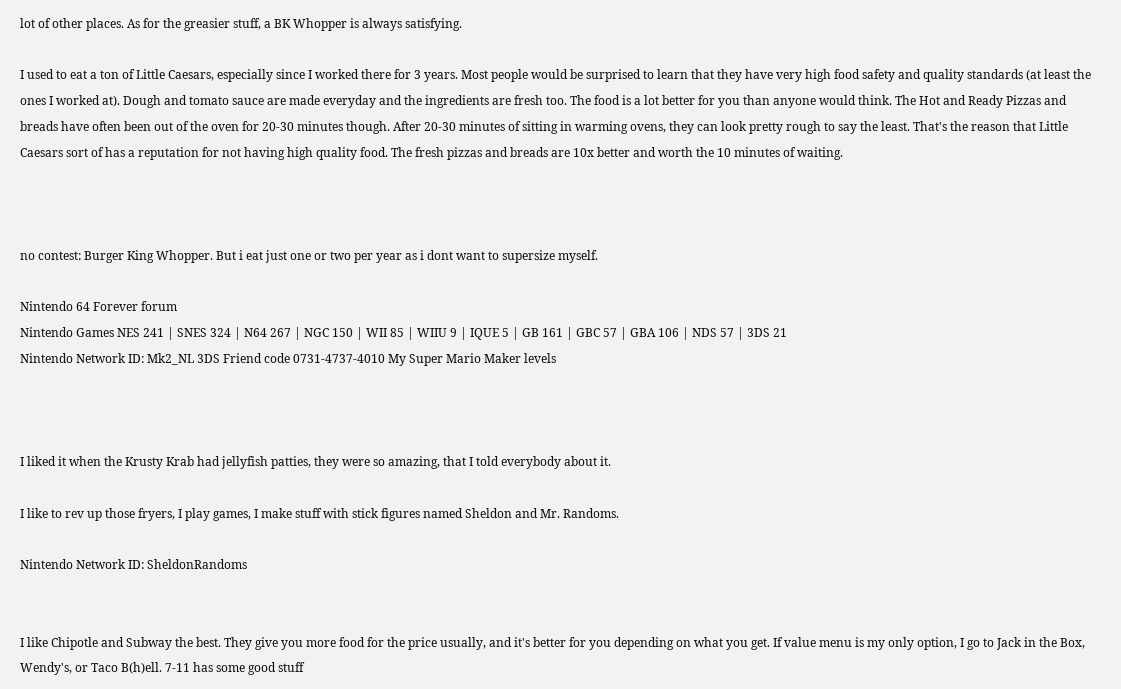lot of other places. As for the greasier stuff, a BK Whopper is always satisfying.

I used to eat a ton of Little Caesars, especially since I worked there for 3 years. Most people would be surprised to learn that they have very high food safety and quality standards (at least the ones I worked at). Dough and tomato sauce are made everyday and the ingredients are fresh too. The food is a lot better for you than anyone would think. The Hot and Ready Pizzas and breads have often been out of the oven for 20-30 minutes though. After 20-30 minutes of sitting in warming ovens, they can look pretty rough to say the least. That's the reason that Little Caesars sort of has a reputation for not having high quality food. The fresh pizzas and breads are 10x better and worth the 10 minutes of waiting.



no contest: Burger King Whopper. But i eat just one or two per year as i dont want to supersize myself.

Nintendo 64 Forever forum
Nintendo Games NES 241 | SNES 324 | N64 267 | NGC 150 | WII 85 | WIIU 9 | IQUE 5 | GB 161 | GBC 57 | GBA 106 | NDS 57 | 3DS 21
Nintendo Network ID: Mk2_NL 3DS Friend code 0731-4737-4010 My Super Mario Maker levels



I liked it when the Krusty Krab had jellyfish patties, they were so amazing, that I told everybody about it.

I like to rev up those fryers, I play games, I make stuff with stick figures named Sheldon and Mr. Randoms.

Nintendo Network ID: SheldonRandoms


I like Chipotle and Subway the best. They give you more food for the price usually, and it's better for you depending on what you get. If value menu is my only option, I go to Jack in the Box, Wendy's, or Taco B(h)ell. 7-11 has some good stuff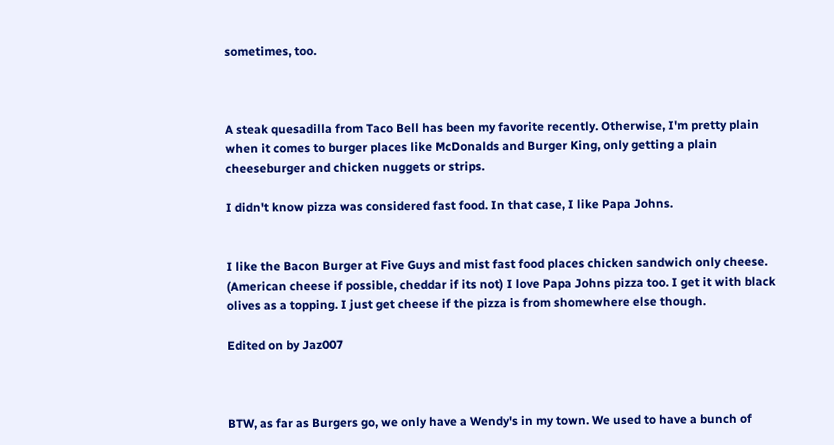sometimes, too.



A steak quesadilla from Taco Bell has been my favorite recently. Otherwise, I'm pretty plain when it comes to burger places like McDonalds and Burger King, only getting a plain cheeseburger and chicken nuggets or strips.

I didn't know pizza was considered fast food. In that case, I like Papa Johns.


I like the Bacon Burger at Five Guys and mist fast food places chicken sandwich only cheese. (American cheese if possible, cheddar if its not) I love Papa Johns pizza too. I get it with black olives as a topping. I just get cheese if the pizza is from shomewhere else though.

Edited on by Jaz007



BTW, as far as Burgers go, we only have a Wendy's in my town. We used to have a bunch of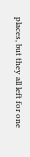places, but they all left for one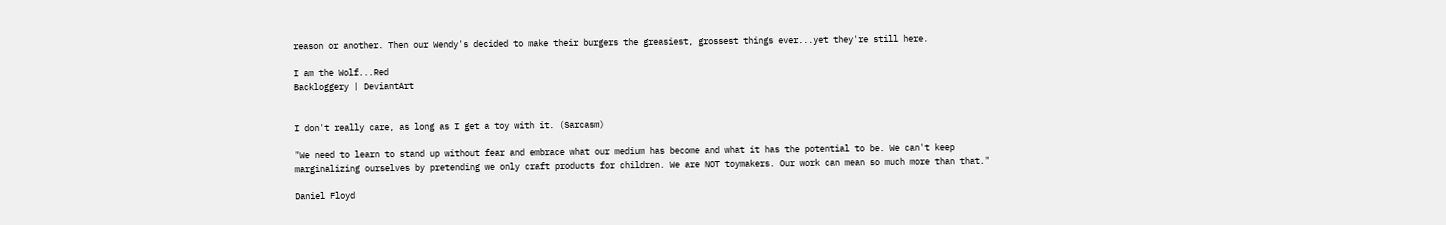reason or another. Then our Wendy's decided to make their burgers the greasiest, grossest things ever...yet they're still here.

I am the Wolf...Red
Backloggery | DeviantArt


I don't really care, as long as I get a toy with it. (Sarcasm)

"We need to learn to stand up without fear and embrace what our medium has become and what it has the potential to be. We can't keep marginalizing ourselves by pretending we only craft products for children. We are NOT toymakers. Our work can mean so much more than that."

Daniel Floyd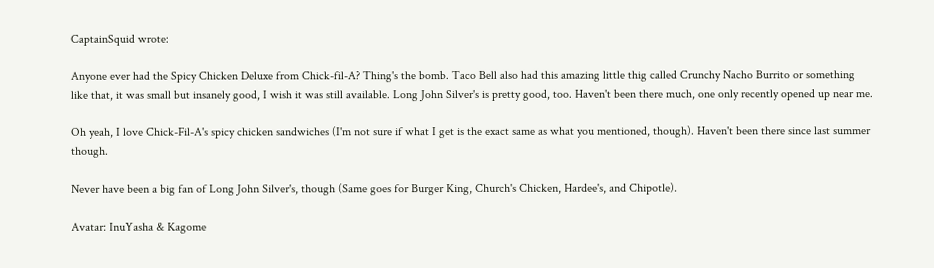CaptainSquid wrote:

Anyone ever had the Spicy Chicken Deluxe from Chick-fil-A? Thing's the bomb. Taco Bell also had this amazing little thig called Crunchy Nacho Burrito or something like that, it was small but insanely good, I wish it was still available. Long John Silver's is pretty good, too. Haven't been there much, one only recently opened up near me.

Oh yeah, I love Chick-Fil-A's spicy chicken sandwiches (I'm not sure if what I get is the exact same as what you mentioned, though). Haven't been there since last summer though.

Never have been a big fan of Long John Silver's, though (Same goes for Burger King, Church's Chicken, Hardee's, and Chipotle).

Avatar: InuYasha & Kagome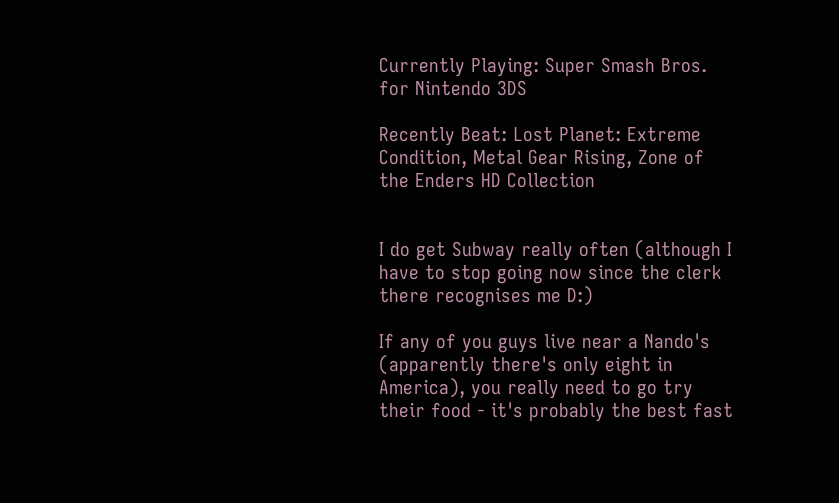Currently Playing: Super Smash Bros. for Nintendo 3DS

Recently Beat: Lost Planet: Extreme Condition, Metal Gear Rising, Zone of the Enders HD Collection


I do get Subway really often (although I have to stop going now since the clerk there recognises me D:)

If any of you guys live near a Nando's (apparently there's only eight in America), you really need to go try their food - it's probably the best fast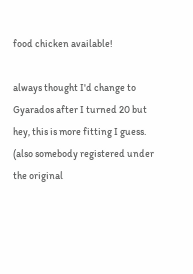food chicken available!

always thought I'd change to Gyarados after I turned 20 but hey, this is more fitting I guess. (also somebody registered under the original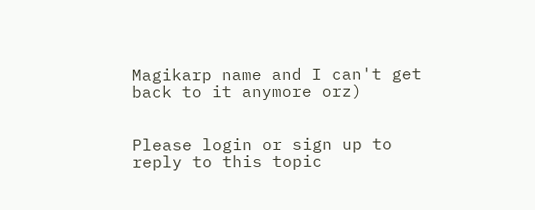Magikarp name and I can't get back to it anymore orz)


Please login or sign up to reply to this topic